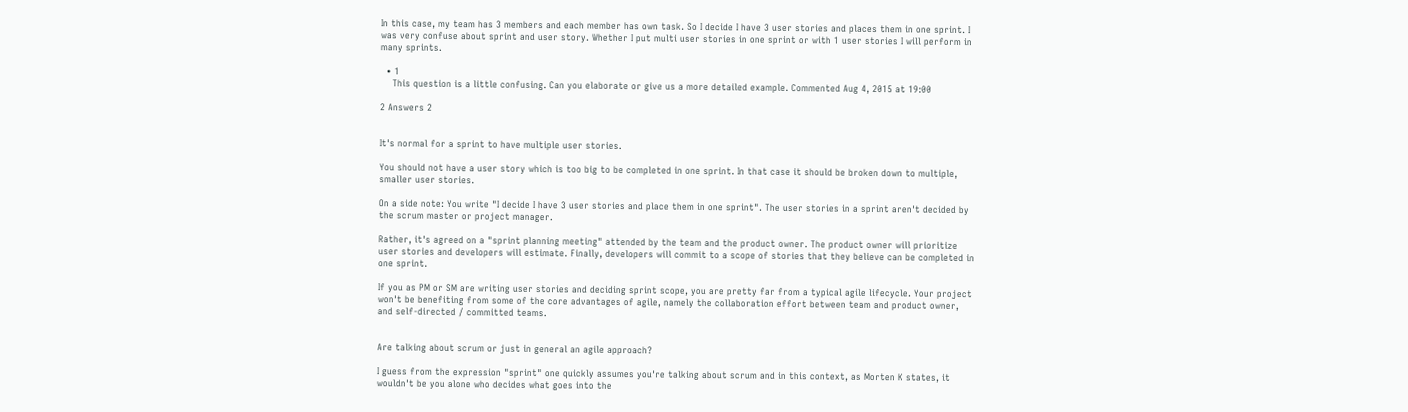In this case, my team has 3 members and each member has own task. So I decide I have 3 user stories and places them in one sprint. I was very confuse about sprint and user story. Whether I put multi user stories in one sprint or with 1 user stories I will perform in many sprints.

  • 1
    This question is a little confusing. Can you elaborate or give us a more detailed example. Commented Aug 4, 2015 at 19:00

2 Answers 2


It's normal for a sprint to have multiple user stories.

You should not have a user story which is too big to be completed in one sprint. In that case it should be broken down to multiple, smaller user stories.

On a side note: You write "I decide I have 3 user stories and place them in one sprint". The user stories in a sprint aren't decided by the scrum master or project manager.

Rather, it's agreed on a "sprint planning meeting" attended by the team and the product owner. The product owner will prioritize user stories and developers will estimate. Finally, developers will commit to a scope of stories that they believe can be completed in one sprint.

If you as PM or SM are writing user stories and deciding sprint scope, you are pretty far from a typical agile lifecycle. Your project won't be benefiting from some of the core advantages of agile, namely the collaboration effort between team and product owner, and self-directed / committed teams.


Are talking about scrum or just in general an agile approach?

I guess from the expression "sprint" one quickly assumes you're talking about scrum and in this context, as Morten K states, it wouldn't be you alone who decides what goes into the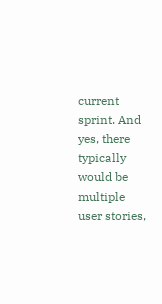current sprint. And yes, there typically would be multiple user stories,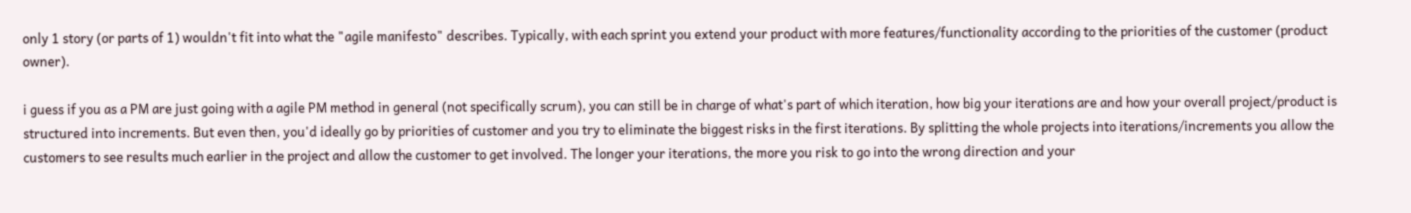only 1 story (or parts of 1) wouldn't fit into what the "agile manifesto" describes. Typically, with each sprint you extend your product with more features/functionality according to the priorities of the customer (product owner).

i guess if you as a PM are just going with a agile PM method in general (not specifically scrum), you can still be in charge of what's part of which iteration, how big your iterations are and how your overall project/product is structured into increments. But even then, you'd ideally go by priorities of customer and you try to eliminate the biggest risks in the first iterations. By splitting the whole projects into iterations/increments you allow the customers to see results much earlier in the project and allow the customer to get involved. The longer your iterations, the more you risk to go into the wrong direction and your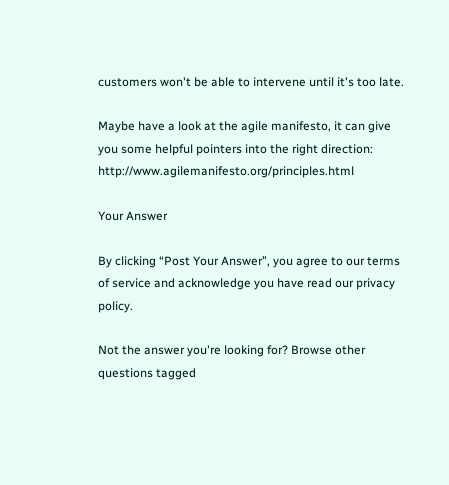customers won't be able to intervene until it's too late.

Maybe have a look at the agile manifesto, it can give you some helpful pointers into the right direction: http://www.agilemanifesto.org/principles.html

Your Answer

By clicking “Post Your Answer”, you agree to our terms of service and acknowledge you have read our privacy policy.

Not the answer you're looking for? Browse other questions tagged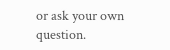or ask your own question.